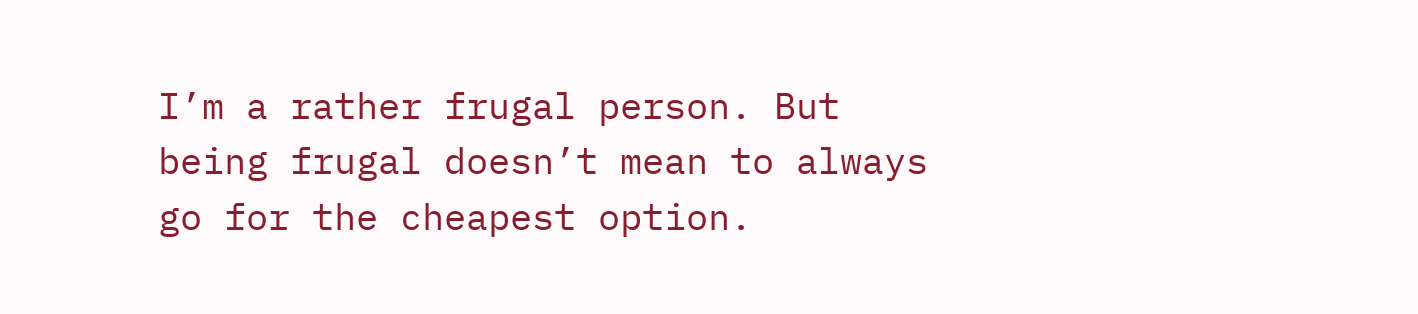I’m a rather frugal person. But being frugal doesn’t mean to always go for the cheapest option.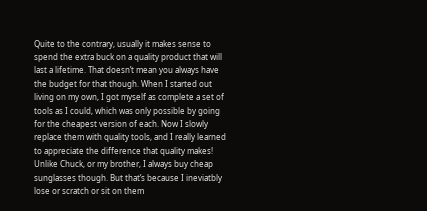Quite to the contrary, usually it makes sense to spend the extra buck on a quality product that will last a lifetime. That doesn’t mean you always have the budget for that though. When I started out living on my own, I got myself as complete a set of tools as I could, which was only possible by going for the cheapest version of each. Now I slowly replace them with quality tools, and I really learned to appreciate the difference that quality makes! Unlike Chuck, or my brother, I always buy cheap sunglasses though. But that’s because I ineviatbly lose or scratch or sit on them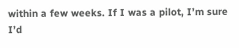within a few weeks. If I was a pilot, I’m sure I’d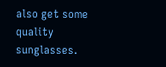also get some quality sunglasses.